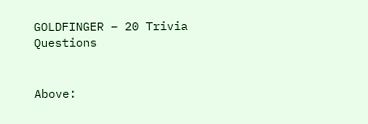GOLDFINGER – 20 Trivia Questions


Above: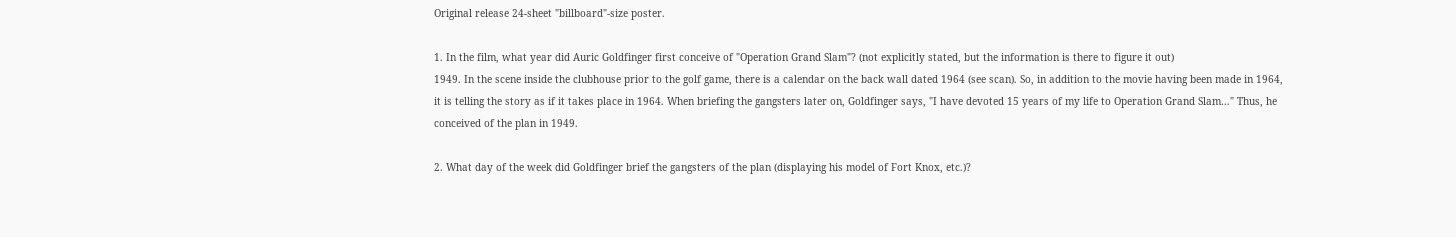Original release 24-sheet "billboard"-size poster.

1. In the film, what year did Auric Goldfinger first conceive of "Operation Grand Slam"? (not explicitly stated, but the information is there to figure it out)
1949. In the scene inside the clubhouse prior to the golf game, there is a calendar on the back wall dated 1964 (see scan). So, in addition to the movie having been made in 1964, it is telling the story as if it takes place in 1964. When briefing the gangsters later on, Goldfinger says, "I have devoted 15 years of my life to Operation Grand Slam…" Thus, he conceived of the plan in 1949.

2. What day of the week did Goldfinger brief the gangsters of the plan (displaying his model of Fort Knox, etc.)?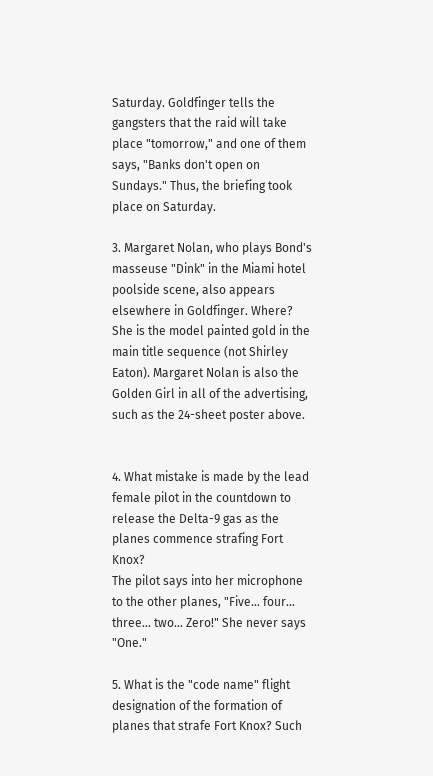Saturday. Goldfinger tells the gangsters that the raid will take place "tomorrow," and one of them says, "Banks don't open on Sundays." Thus, the briefing took place on Saturday.

3. Margaret Nolan, who plays Bond's masseuse "Dink" in the Miami hotel poolside scene, also appears elsewhere in Goldfinger. Where?
She is the model painted gold in the main title sequence (not Shirley Eaton). Margaret Nolan is also the Golden Girl in all of the advertising, such as the 24-sheet poster above.


4. What mistake is made by the lead female pilot in the countdown to release the Delta-9 gas as the planes commence strafing Fort Knox?
The pilot says into her microphone to the other planes, "Five… four… three… two… Zero!" She never says "One."

5. What is the "code name" flight designation of the formation of planes that strafe Fort Knox? Such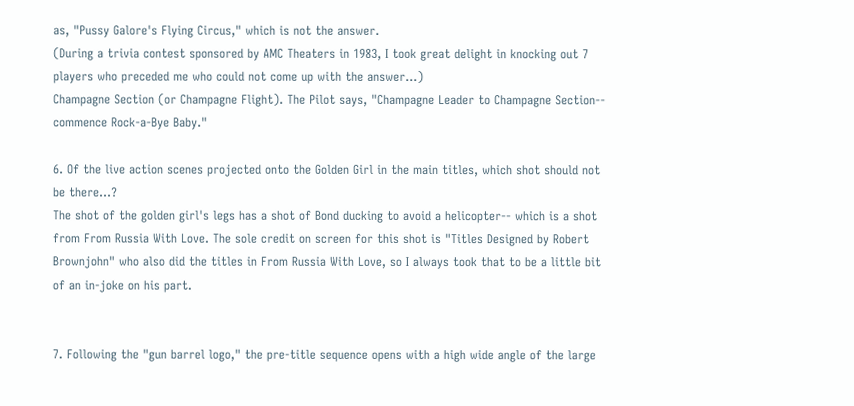as, "Pussy Galore's Flying Circus," which is not the answer.
(During a trivia contest sponsored by AMC Theaters in 1983, I took great delight in knocking out 7 players who preceded me who could not come up with the answer…)
Champagne Section (or Champagne Flight). The Pilot says, "Champagne Leader to Champagne Section-- commence Rock-a-Bye Baby."

6. Of the live action scenes projected onto the Golden Girl in the main titles, which shot should not be there…?
The shot of the golden girl's legs has a shot of Bond ducking to avoid a helicopter-- which is a shot from From Russia With Love. The sole credit on screen for this shot is "Titles Designed by Robert Brownjohn" who also did the titles in From Russia With Love, so I always took that to be a little bit of an in-joke on his part.


7. Following the "gun barrel logo," the pre-title sequence opens with a high wide angle of the large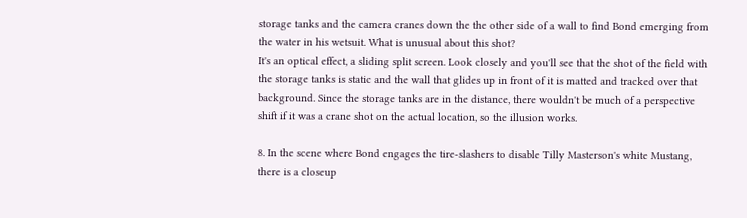storage tanks and the camera cranes down the the other side of a wall to find Bond emerging from the water in his wetsuit. What is unusual about this shot?
It's an optical effect, a sliding split screen. Look closely and you'll see that the shot of the field with the storage tanks is static and the wall that glides up in front of it is matted and tracked over that background. Since the storage tanks are in the distance, there wouldn't be much of a perspective shift if it was a crane shot on the actual location, so the illusion works.

8. In the scene where Bond engages the tire-slashers to disable Tilly Masterson's white Mustang, there is a closeup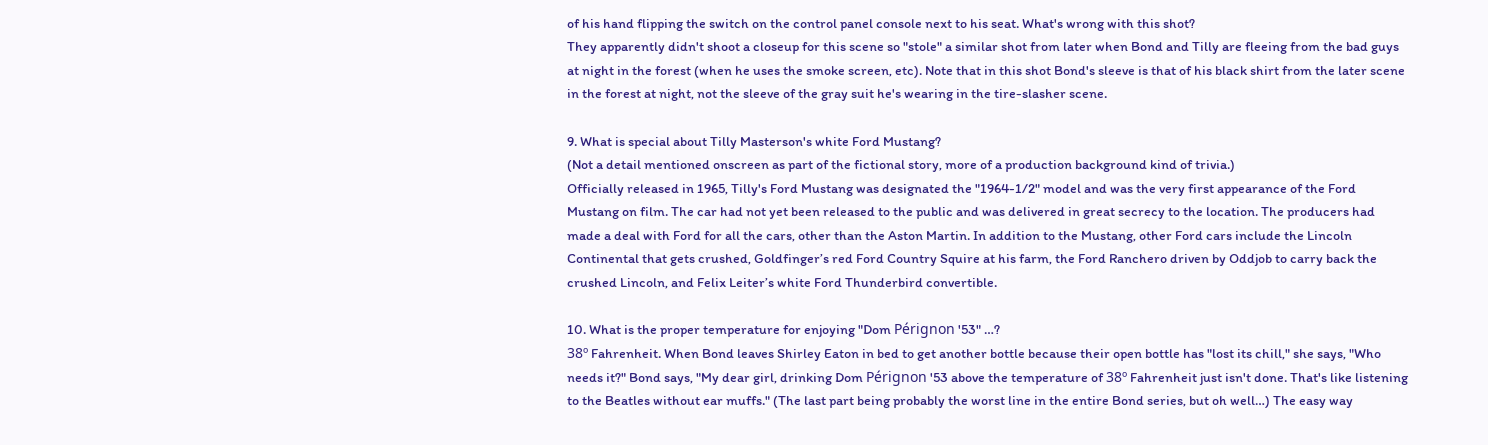of his hand flipping the switch on the control panel console next to his seat. What's wrong with this shot?
They apparently didn't shoot a closeup for this scene so "stole" a similar shot from later when Bond and Tilly are fleeing from the bad guys at night in the forest (when he uses the smoke screen, etc). Note that in this shot Bond's sleeve is that of his black shirt from the later scene in the forest at night, not the sleeve of the gray suit he's wearing in the tire-slasher scene.

9. What is special about Tilly Masterson's white Ford Mustang?
(Not a detail mentioned onscreen as part of the fictional story, more of a production background kind of trivia.)
Officially released in 1965, Tilly's Ford Mustang was designated the "1964-1/2" model and was the very first appearance of the Ford Mustang on film. The car had not yet been released to the public and was delivered in great secrecy to the location. The producers had made a deal with Ford for all the cars, other than the Aston Martin. In addition to the Mustang, other Ford cars include the Lincoln Continental that gets crushed, Goldfinger’s red Ford Country Squire at his farm, the Ford Ranchero driven by Oddjob to carry back the crushed Lincoln, and Felix Leiter’s white Ford Thunderbird convertible.

10. What is the proper temperature for enjoying "Dom Pérignon '53" …?
38º Fahrenheit. When Bond leaves Shirley Eaton in bed to get another bottle because their open bottle has "lost its chill," she says, "Who needs it?" Bond says, "My dear girl, drinking Dom Pérignon '53 above the temperature of 38º Fahrenheit just isn't done. That's like listening to the Beatles without ear muffs." (The last part being probably the worst line in the entire Bond series, but oh well…) The easy way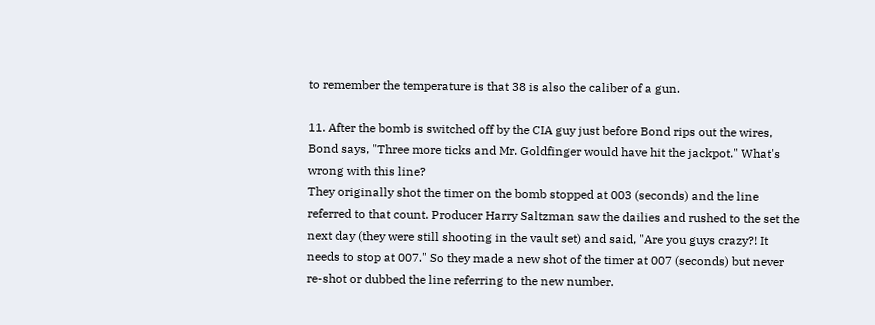to remember the temperature is that 38 is also the caliber of a gun.

11. After the bomb is switched off by the CIA guy just before Bond rips out the wires, Bond says, "Three more ticks and Mr. Goldfinger would have hit the jackpot." What's wrong with this line?
They originally shot the timer on the bomb stopped at 003 (seconds) and the line referred to that count. Producer Harry Saltzman saw the dailies and rushed to the set the next day (they were still shooting in the vault set) and said, "Are you guys crazy?! It needs to stop at 007." So they made a new shot of the timer at 007 (seconds) but never re-shot or dubbed the line referring to the new number.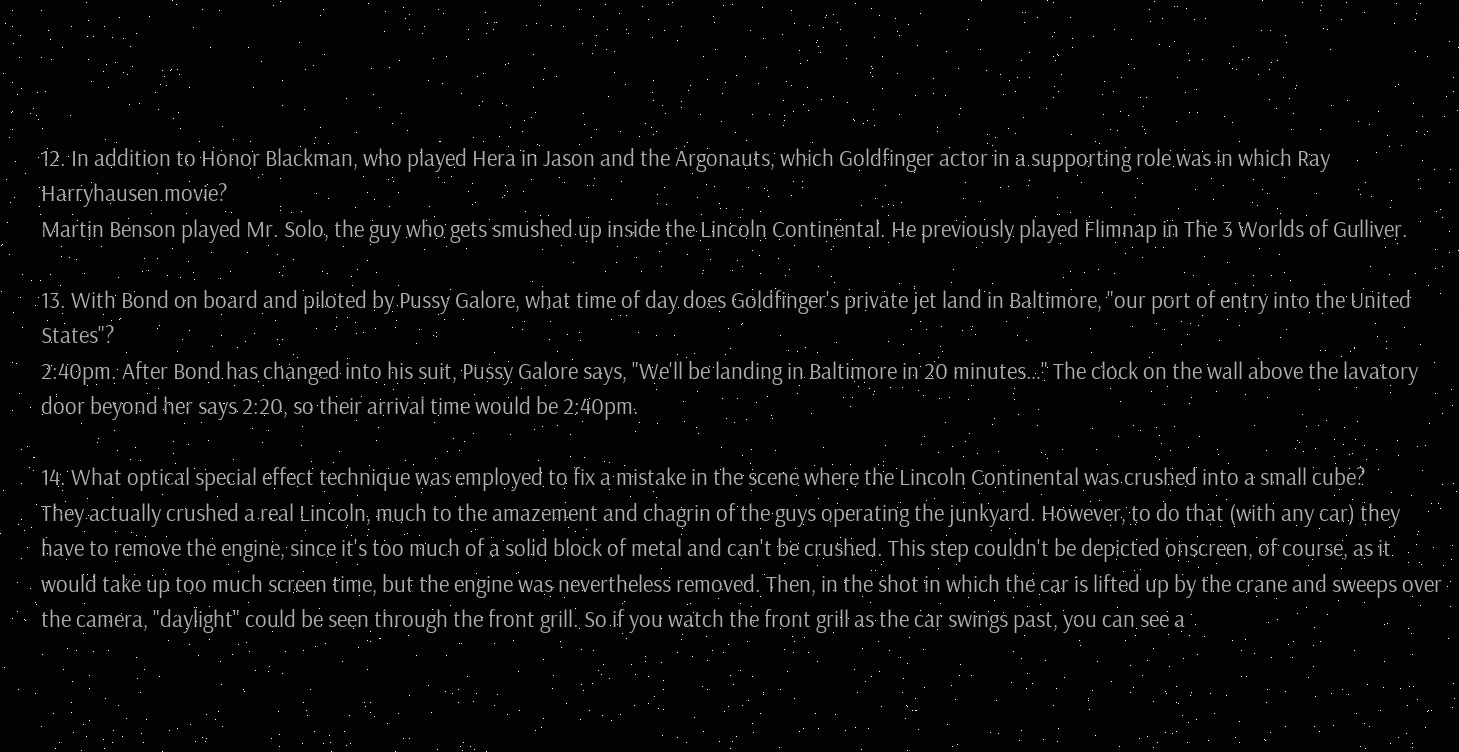12. In addition to Honor Blackman, who played Hera in Jason and the Argonauts, which Goldfinger actor in a supporting role was in which Ray Harryhausen movie?
Martin Benson played Mr. Solo, the guy who gets smushed up inside the Lincoln Continental. He previously played Flimnap in The 3 Worlds of Gulliver.

13. With Bond on board and piloted by Pussy Galore, what time of day does Goldfinger's private jet land in Baltimore, "our port of entry into the United States"?
2:40pm. After Bond has changed into his suit, Pussy Galore says, "We'll be landing in Baltimore in 20 minutes…" The clock on the wall above the lavatory door beyond her says 2:20, so their arrival time would be 2:40pm.

14. What optical special effect technique was employed to fix a mistake in the scene where the Lincoln Continental was crushed into a small cube?
They actually crushed a real Lincoln, much to the amazement and chagrin of the guys operating the junkyard. However, to do that (with any car) they have to remove the engine, since it's too much of a solid block of metal and can't be crushed. This step couldn't be depicted onscreen, of course, as it would take up too much screen time, but the engine was nevertheless removed. Then, in the shot in which the car is lifted up by the crane and sweeps over the camera, "daylight" could be seen through the front grill. So if you watch the front grill as the car swings past, you can see a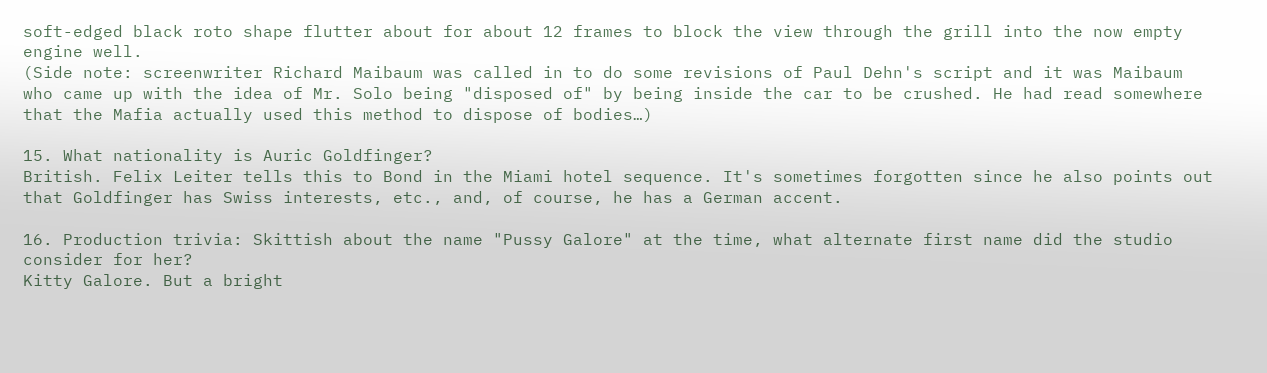soft-edged black roto shape flutter about for about 12 frames to block the view through the grill into the now empty engine well.
(Side note: screenwriter Richard Maibaum was called in to do some revisions of Paul Dehn's script and it was Maibaum who came up with the idea of Mr. Solo being "disposed of" by being inside the car to be crushed. He had read somewhere that the Mafia actually used this method to dispose of bodies…)

15. What nationality is Auric Goldfinger?
British. Felix Leiter tells this to Bond in the Miami hotel sequence. It's sometimes forgotten since he also points out that Goldfinger has Swiss interests, etc., and, of course, he has a German accent.

16. Production trivia: Skittish about the name "Pussy Galore" at the time, what alternate first name did the studio consider for her?
Kitty Galore. But a bright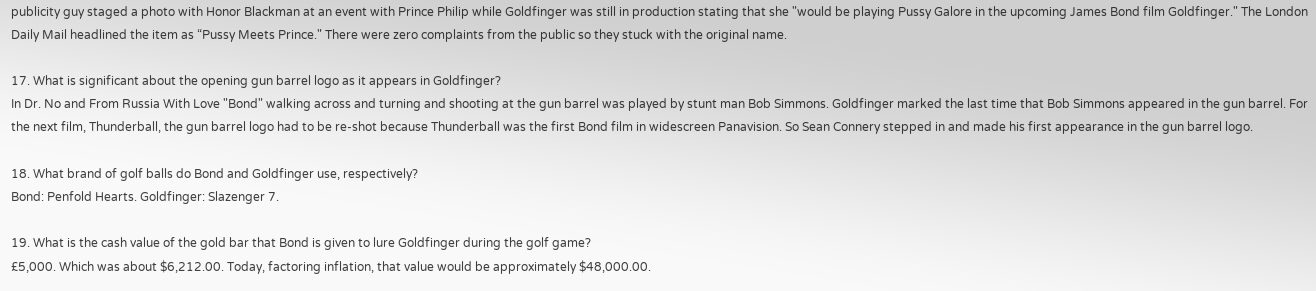publicity guy staged a photo with Honor Blackman at an event with Prince Philip while Goldfinger was still in production stating that she "would be playing Pussy Galore in the upcoming James Bond film Goldfinger." The London Daily Mail headlined the item as “Pussy Meets Prince." There were zero complaints from the public so they stuck with the original name.

17. What is significant about the opening gun barrel logo as it appears in Goldfinger?
In Dr. No and From Russia With Love "Bond" walking across and turning and shooting at the gun barrel was played by stunt man Bob Simmons. Goldfinger marked the last time that Bob Simmons appeared in the gun barrel. For the next film, Thunderball, the gun barrel logo had to be re-shot because Thunderball was the first Bond film in widescreen Panavision. So Sean Connery stepped in and made his first appearance in the gun barrel logo.

18. What brand of golf balls do Bond and Goldfinger use, respectively?
Bond: Penfold Hearts. Goldfinger: Slazenger 7.

19. What is the cash value of the gold bar that Bond is given to lure Goldfinger during the golf game?
£5,000. Which was about $6,212.00. Today, factoring inflation, that value would be approximately $48,000.00.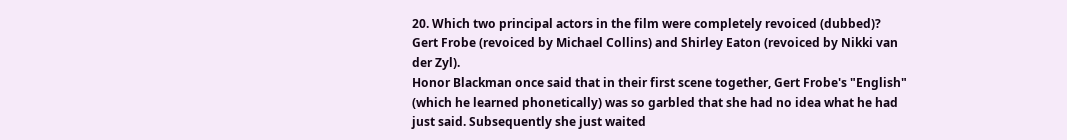20. Which two principal actors in the film were completely revoiced (dubbed)?
Gert Frobe (revoiced by Michael Collins) and Shirley Eaton (revoiced by Nikki van der Zyl).
Honor Blackman once said that in their first scene together, Gert Frobe's "English" (which he learned phonetically) was so garbled that she had no idea what he had just said. Subsequently she just waited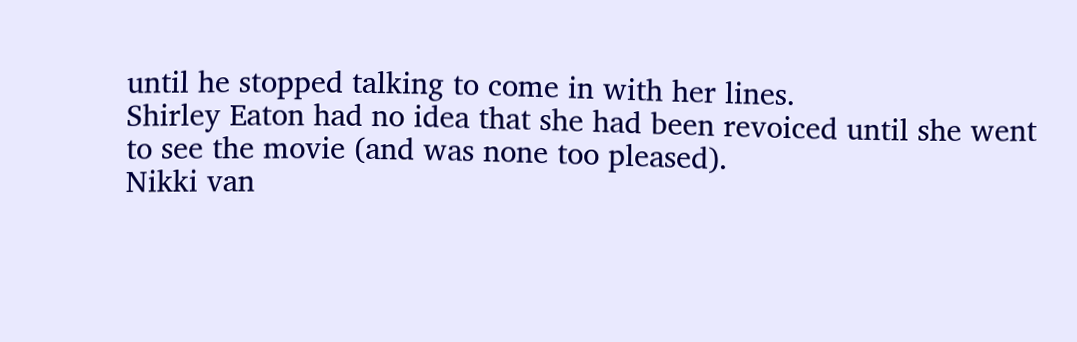until he stopped talking to come in with her lines.
Shirley Eaton had no idea that she had been revoiced until she went to see the movie (and was none too pleased).
Nikki van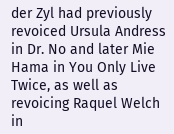der Zyl had previously revoiced Ursula Andress in Dr. No and later Mie Hama in You Only Live Twice, as well as revoicing Raquel Welch in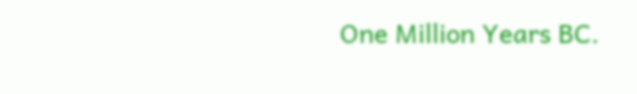One Million Years BC.